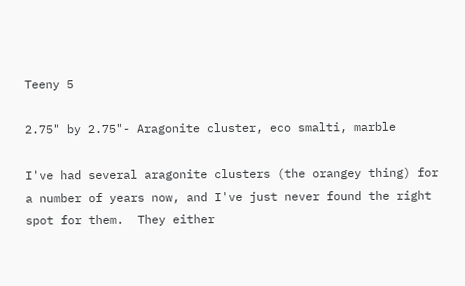Teeny 5

2.75" by 2.75"- Aragonite cluster, eco smalti, marble

I've had several aragonite clusters (the orangey thing) for a number of years now, and I've just never found the right spot for them.  They either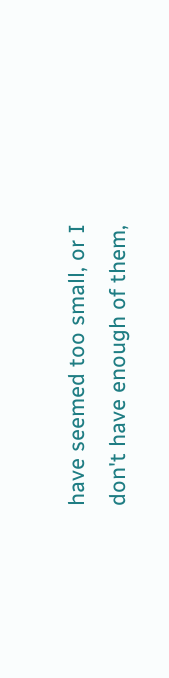have seemed too small, or I don't have enough of them,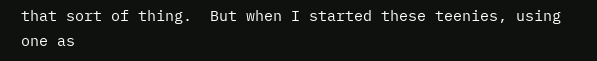that sort of thing.  But when I started these teenies, using one as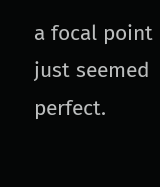a focal point just seemed perfect.